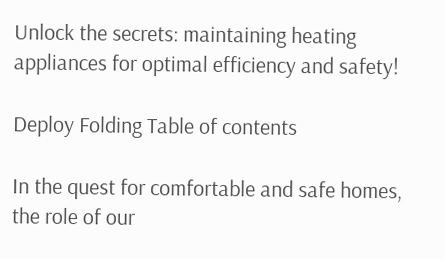Unlock the secrets: maintaining heating appliances for optimal efficiency and safety!

Deploy Folding Table of contents

In the quest for comfortable and safe homes, the role of our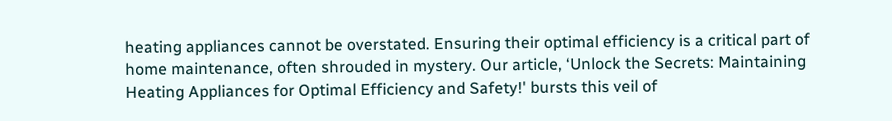heating appliances cannot be overstated. Ensuring their optimal efficiency is a critical part of home maintenance, often shrouded in mystery. Our article, ‘Unlock the Secrets: Maintaining Heating Appliances for Optimal Efficiency and Safety!' bursts this veil of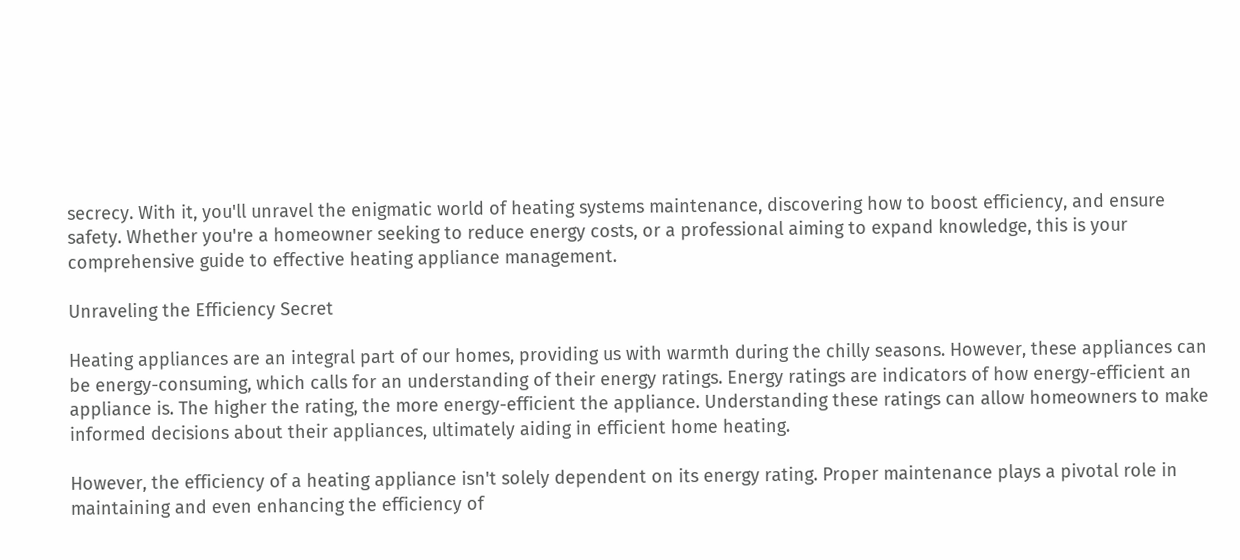secrecy. With it, you'll unravel the enigmatic world of heating systems maintenance, discovering how to boost efficiency, and ensure safety. Whether you're a homeowner seeking to reduce energy costs, or a professional aiming to expand knowledge, this is your comprehensive guide to effective heating appliance management.

Unraveling the Efficiency Secret

Heating appliances are an integral part of our homes, providing us with warmth during the chilly seasons. However, these appliances can be energy-consuming, which calls for an understanding of their energy ratings. Energy ratings are indicators of how energy-efficient an appliance is. The higher the rating, the more energy-efficient the appliance. Understanding these ratings can allow homeowners to make informed decisions about their appliances, ultimately aiding in efficient home heating.

However, the efficiency of a heating appliance isn't solely dependent on its energy rating. Proper maintenance plays a pivotal role in maintaining and even enhancing the efficiency of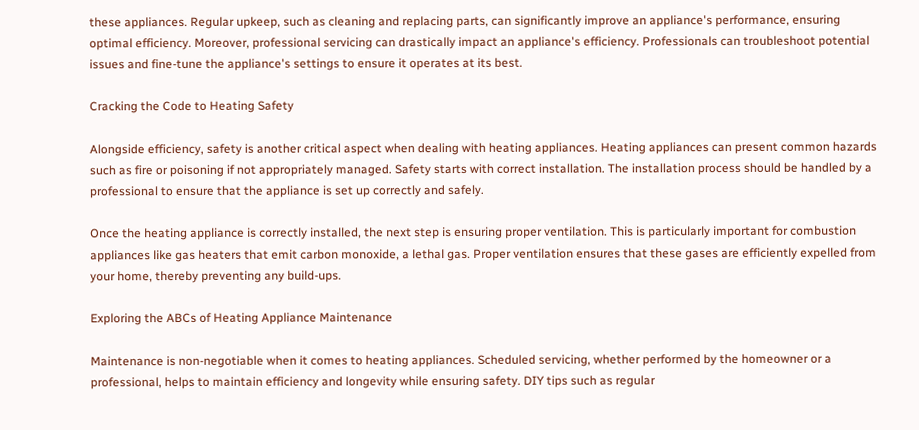these appliances. Regular upkeep, such as cleaning and replacing parts, can significantly improve an appliance's performance, ensuring optimal efficiency. Moreover, professional servicing can drastically impact an appliance's efficiency. Professionals can troubleshoot potential issues and fine-tune the appliance's settings to ensure it operates at its best.

Cracking the Code to Heating Safety

Alongside efficiency, safety is another critical aspect when dealing with heating appliances. Heating appliances can present common hazards such as fire or poisoning if not appropriately managed. Safety starts with correct installation. The installation process should be handled by a professional to ensure that the appliance is set up correctly and safely.

Once the heating appliance is correctly installed, the next step is ensuring proper ventilation. This is particularly important for combustion appliances like gas heaters that emit carbon monoxide, a lethal gas. Proper ventilation ensures that these gases are efficiently expelled from your home, thereby preventing any build-ups.

Exploring the ABCs of Heating Appliance Maintenance

Maintenance is non-negotiable when it comes to heating appliances. Scheduled servicing, whether performed by the homeowner or a professional, helps to maintain efficiency and longevity while ensuring safety. DIY tips such as regular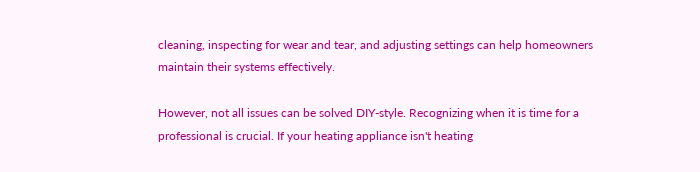cleaning, inspecting for wear and tear, and adjusting settings can help homeowners maintain their systems effectively.

However, not all issues can be solved DIY-style. Recognizing when it is time for a professional is crucial. If your heating appliance isn't heating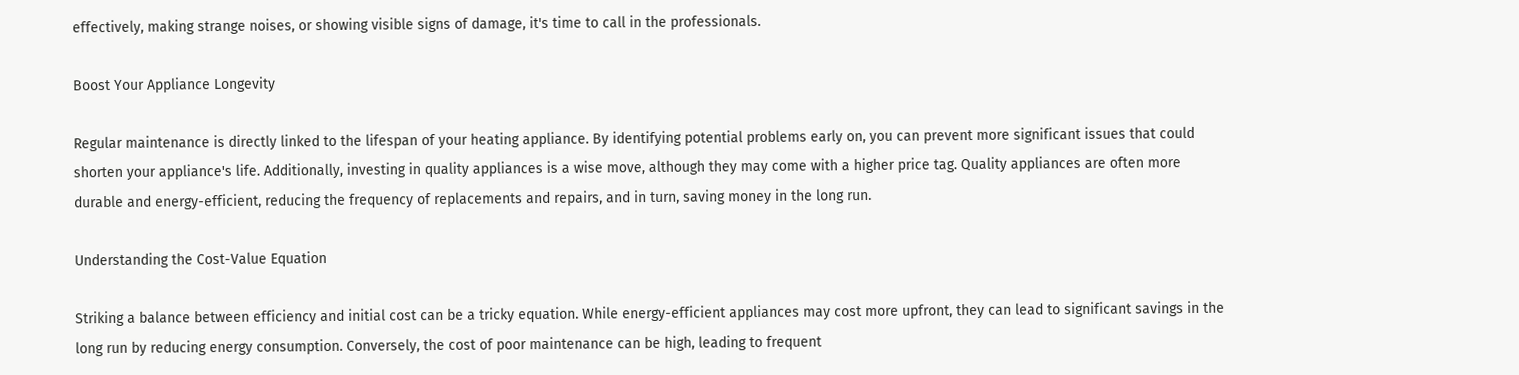effectively, making strange noises, or showing visible signs of damage, it's time to call in the professionals.

Boost Your Appliance Longevity

Regular maintenance is directly linked to the lifespan of your heating appliance. By identifying potential problems early on, you can prevent more significant issues that could shorten your appliance's life. Additionally, investing in quality appliances is a wise move, although they may come with a higher price tag. Quality appliances are often more durable and energy-efficient, reducing the frequency of replacements and repairs, and in turn, saving money in the long run.

Understanding the Cost-Value Equation

Striking a balance between efficiency and initial cost can be a tricky equation. While energy-efficient appliances may cost more upfront, they can lead to significant savings in the long run by reducing energy consumption. Conversely, the cost of poor maintenance can be high, leading to frequent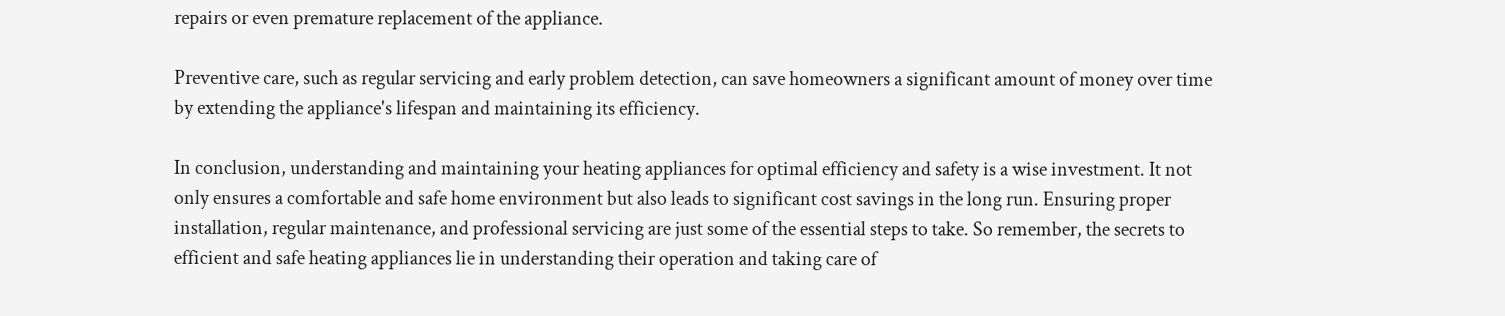repairs or even premature replacement of the appliance.

Preventive care, such as regular servicing and early problem detection, can save homeowners a significant amount of money over time by extending the appliance's lifespan and maintaining its efficiency.

In conclusion, understanding and maintaining your heating appliances for optimal efficiency and safety is a wise investment. It not only ensures a comfortable and safe home environment but also leads to significant cost savings in the long run. Ensuring proper installation, regular maintenance, and professional servicing are just some of the essential steps to take. So remember, the secrets to efficient and safe heating appliances lie in understanding their operation and taking care of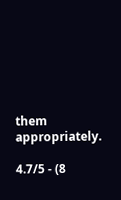them appropriately.

4.7/5 - (8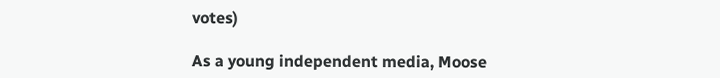votes)

As a young independent media, Moose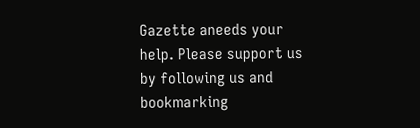Gazette aneeds your help. Please support us by following us and bookmarking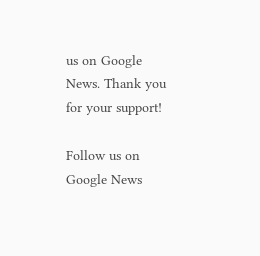us on Google News. Thank you for your support!

Follow us on Google News